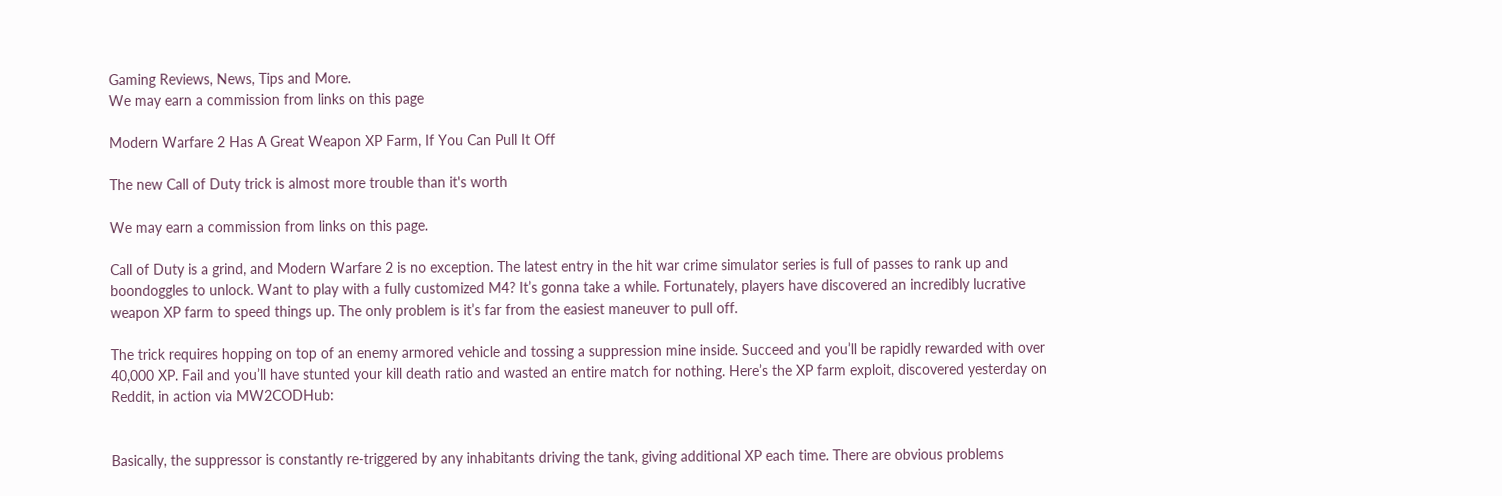Gaming Reviews, News, Tips and More.
We may earn a commission from links on this page

Modern Warfare 2 Has A Great Weapon XP Farm, If You Can Pull It Off

The new Call of Duty trick is almost more trouble than it's worth

We may earn a commission from links on this page.

Call of Duty is a grind, and Modern Warfare 2 is no exception. The latest entry in the hit war crime simulator series is full of passes to rank up and boondoggles to unlock. Want to play with a fully customized M4? It’s gonna take a while. Fortunately, players have discovered an incredibly lucrative weapon XP farm to speed things up. The only problem is it’s far from the easiest maneuver to pull off.

The trick requires hopping on top of an enemy armored vehicle and tossing a suppression mine inside. Succeed and you’ll be rapidly rewarded with over 40,000 XP. Fail and you’ll have stunted your kill death ratio and wasted an entire match for nothing. Here’s the XP farm exploit, discovered yesterday on Reddit, in action via MW2CODHub:


Basically, the suppressor is constantly re-triggered by any inhabitants driving the tank, giving additional XP each time. There are obvious problems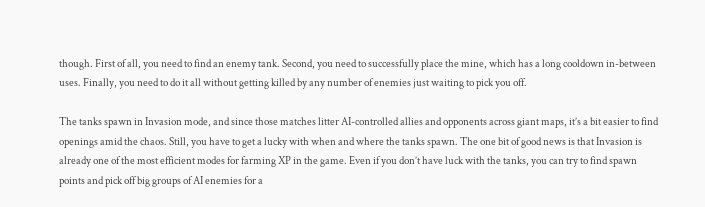though. First of all, you need to find an enemy tank. Second, you need to successfully place the mine, which has a long cooldown in-between uses. Finally, you need to do it all without getting killed by any number of enemies just waiting to pick you off.

The tanks spawn in Invasion mode, and since those matches litter AI-controlled allies and opponents across giant maps, it’s a bit easier to find openings amid the chaos. Still, you have to get a lucky with when and where the tanks spawn. The one bit of good news is that Invasion is already one of the most efficient modes for farming XP in the game. Even if you don’t have luck with the tanks, you can try to find spawn points and pick off big groups of AI enemies for a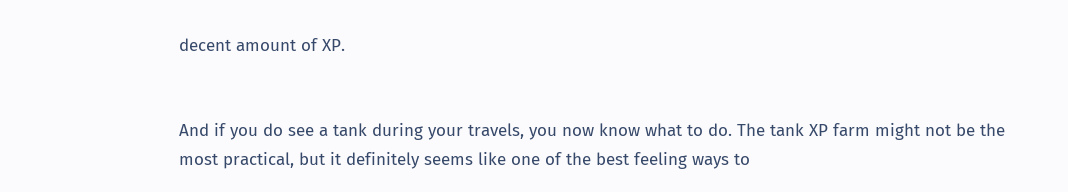decent amount of XP.


And if you do see a tank during your travels, you now know what to do. The tank XP farm might not be the most practical, but it definitely seems like one of the best feeling ways to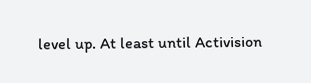level up. At least until Activision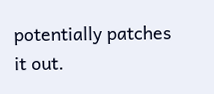potentially patches it out.